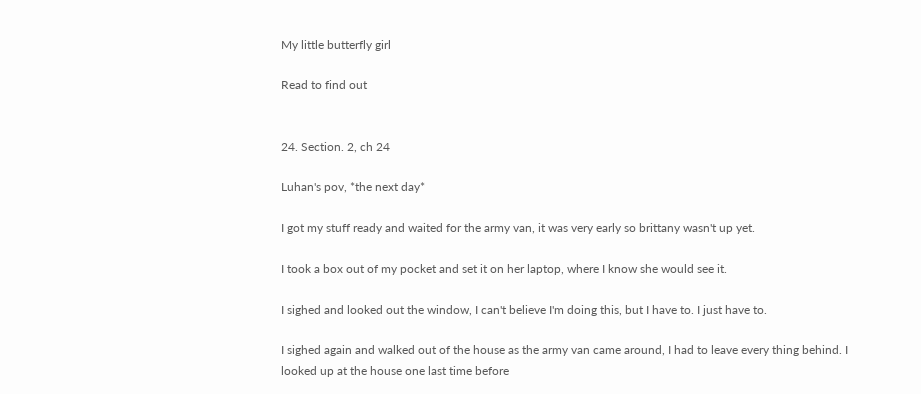My little butterfly girl

Read to find out


24. Section. 2, ch 24

Luhan's pov, *the next day*

I got my stuff ready and waited for the army van, it was very early so brittany wasn't up yet.

I took a box out of my pocket and set it on her laptop, where I know she would see it.

I sighed and looked out the window, I can't believe I'm doing this, but I have to. I just have to.

I sighed again and walked out of the house as the army van came around, I had to leave every thing behind. I looked up at the house one last time before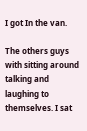I got In the van.

The others guys with sitting around talking and laughing to themselves. I sat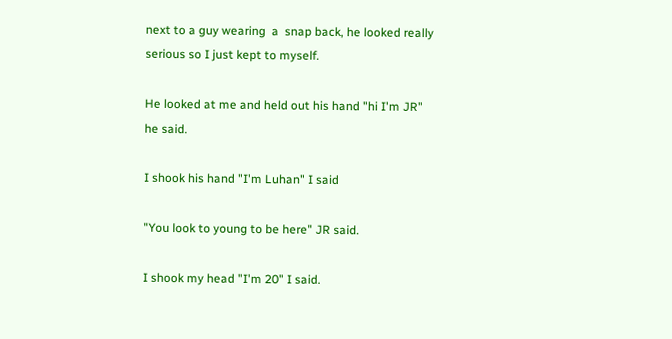next to a guy wearing  a  snap back, he looked really serious so I just kept to myself.

He looked at me and held out his hand "hi I'm JR" he said.

I shook his hand "I'm Luhan" I said

"You look to young to be here" JR said.

I shook my head "I'm 20" I said.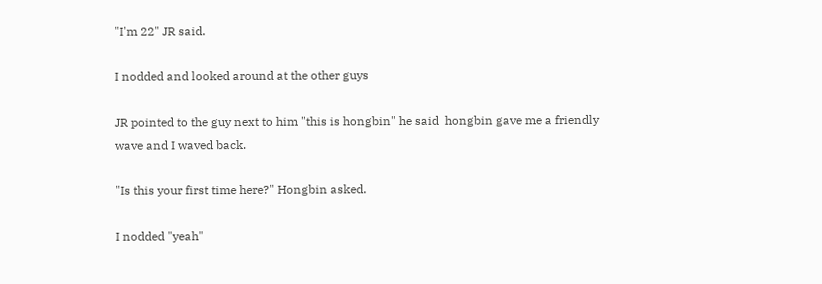"I'm 22" JR said.

I nodded and looked around at the other guys

JR pointed to the guy next to him "this is hongbin" he said  hongbin gave me a friendly wave and I waved back.

"Is this your first time here?" Hongbin asked.

I nodded "yeah"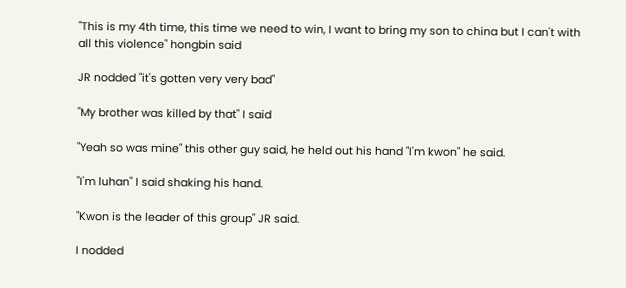"This is my 4th time, this time we need to win, I want to bring my son to china but I can't with all this violence" hongbin said

JR nodded "it's gotten very very bad"

"My brother was killed by that" I said

"Yeah so was mine" this other guy said, he held out his hand "I'm kwon" he said.

"I'm luhan" I said shaking his hand.

"Kwon is the leader of this group" JR said.

I nodded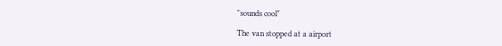"sounds cool"

The van stopped at a airport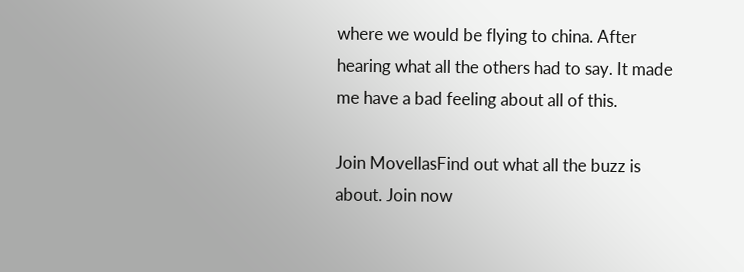where we would be flying to china. After hearing what all the others had to say. It made me have a bad feeling about all of this.

Join MovellasFind out what all the buzz is about. Join now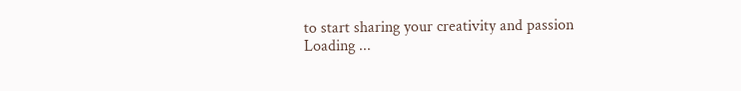to start sharing your creativity and passion
Loading ...